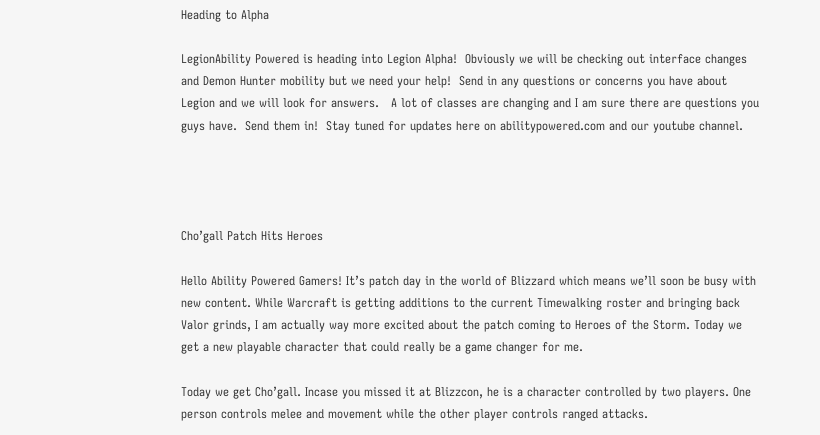Heading to Alpha

LegionAbility Powered is heading into Legion Alpha!  Obviously we will be checking out interface changes and Demon Hunter mobility but we need your help!  Send in any questions or concerns you have about Legion and we will look for answers.   A lot of classes are changing and I am sure there are questions you guys have.  Send them in!  Stay tuned for updates here on abilitypowered.com and our youtube channel.




Cho’gall Patch Hits Heroes

Hello Ability Powered Gamers! It’s patch day in the world of Blizzard which means we’ll soon be busy with new content. While Warcraft is getting additions to the current Timewalking roster and bringing back Valor grinds, I am actually way more excited about the patch coming to Heroes of the Storm. Today we get a new playable character that could really be a game changer for me.

Today we get Cho’gall. Incase you missed it at Blizzcon, he is a character controlled by two players. One person controls melee and movement while the other player controls ranged attacks.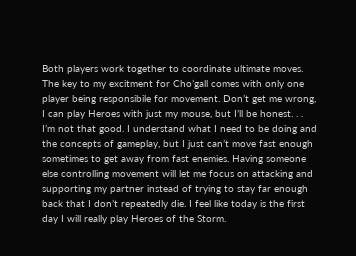Both players work together to coordinate ultimate moves. The key to my excitment for Cho’gall comes with only one player being responsibile for movement. Don’t get me wrong, I can play Heroes with just my mouse, but I’ll be honest. . . I’m not that good. I understand what I need to be doing and the concepts of gameplay, but I just can’t move fast enough sometimes to get away from fast enemies. Having someone else controlling movement will let me focus on attacking and supporting my partner instead of trying to stay far enough back that I don’t repeatedly die. I feel like today is the first day I will really play Heroes of the Storm.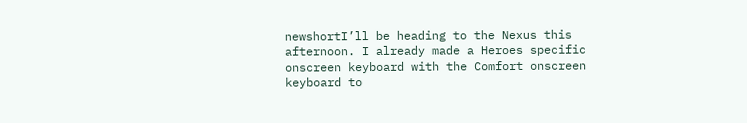newshortI’ll be heading to the Nexus this afternoon. I already made a Heroes specific onscreen keyboard with the Comfort onscreen keyboard to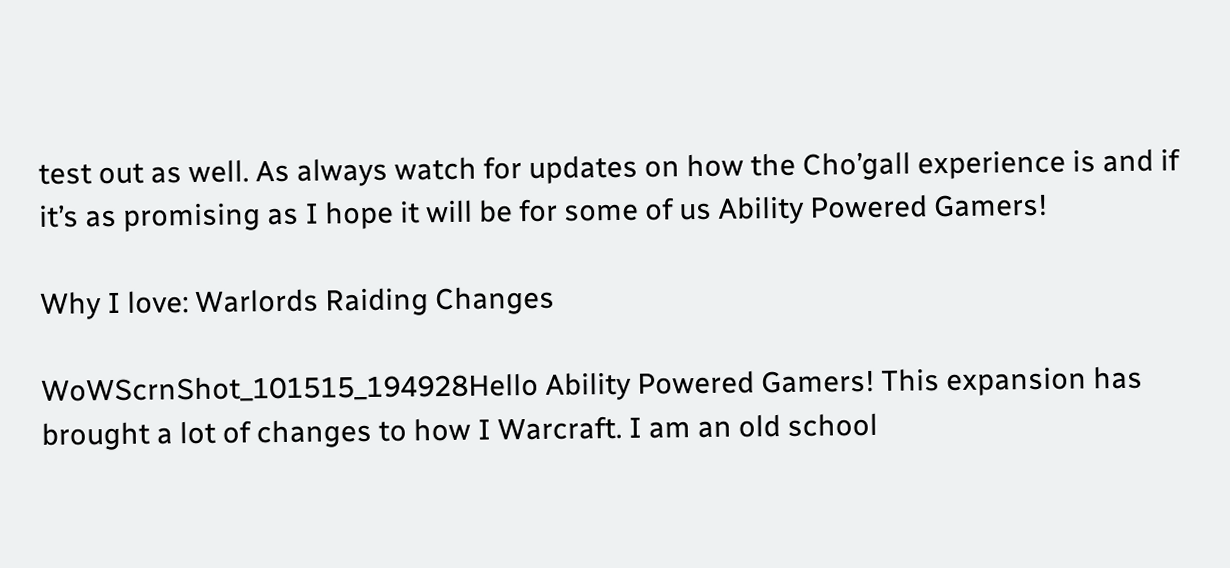test out as well. As always watch for updates on how the Cho’gall experience is and if it’s as promising as I hope it will be for some of us Ability Powered Gamers!

Why I love: Warlords Raiding Changes

WoWScrnShot_101515_194928Hello Ability Powered Gamers! This expansion has brought a lot of changes to how I Warcraft. I am an old school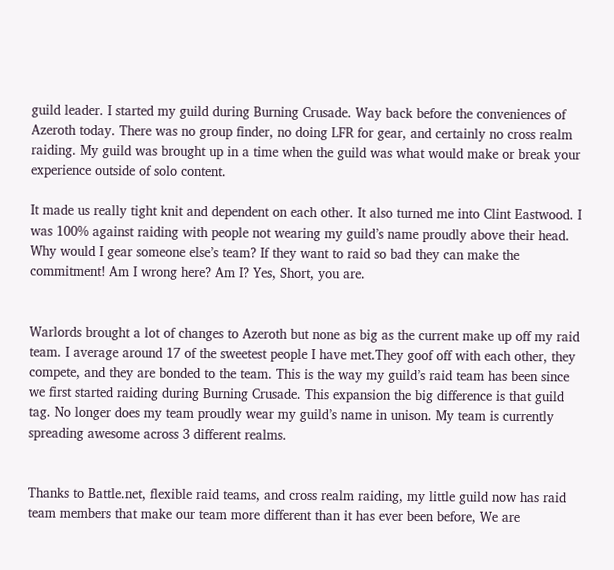guild leader. I started my guild during Burning Crusade. Way back before the conveniences of Azeroth today. There was no group finder, no doing LFR for gear, and certainly no cross realm raiding. My guild was brought up in a time when the guild was what would make or break your experience outside of solo content.

It made us really tight knit and dependent on each other. It also turned me into Clint Eastwood. I was 100% against raiding with people not wearing my guild’s name proudly above their head. Why would I gear someone else’s team? If they want to raid so bad they can make the commitment! Am I wrong here? Am I? Yes, Short, you are.


Warlords brought a lot of changes to Azeroth but none as big as the current make up off my raid team. I average around 17 of the sweetest people I have met.They goof off with each other, they compete, and they are bonded to the team. This is the way my guild’s raid team has been since we first started raiding during Burning Crusade. This expansion the big difference is that guild tag. No longer does my team proudly wear my guild’s name in unison. My team is currently spreading awesome across 3 different realms.


Thanks to Battle.net, flexible raid teams, and cross realm raiding, my little guild now has raid team members that make our team more different than it has ever been before, We are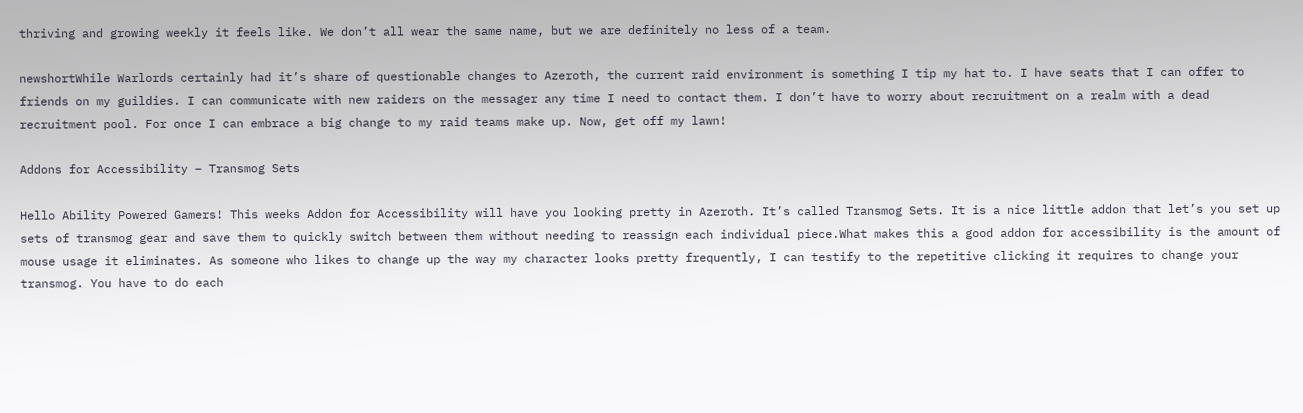thriving and growing weekly it feels like. We don’t all wear the same name, but we are definitely no less of a team.

newshortWhile Warlords certainly had it’s share of questionable changes to Azeroth, the current raid environment is something I tip my hat to. I have seats that I can offer to friends on my guildies. I can communicate with new raiders on the messager any time I need to contact them. I don’t have to worry about recruitment on a realm with a dead recruitment pool. For once I can embrace a big change to my raid teams make up. Now, get off my lawn!

Addons for Accessibility – Transmog Sets

Hello Ability Powered Gamers! This weeks Addon for Accessibility will have you looking pretty in Azeroth. It’s called Transmog Sets. It is a nice little addon that let’s you set up sets of transmog gear and save them to quickly switch between them without needing to reassign each individual piece.What makes this a good addon for accessibility is the amount of mouse usage it eliminates. As someone who likes to change up the way my character looks pretty frequently, I can testify to the repetitive clicking it requires to change your transmog. You have to do each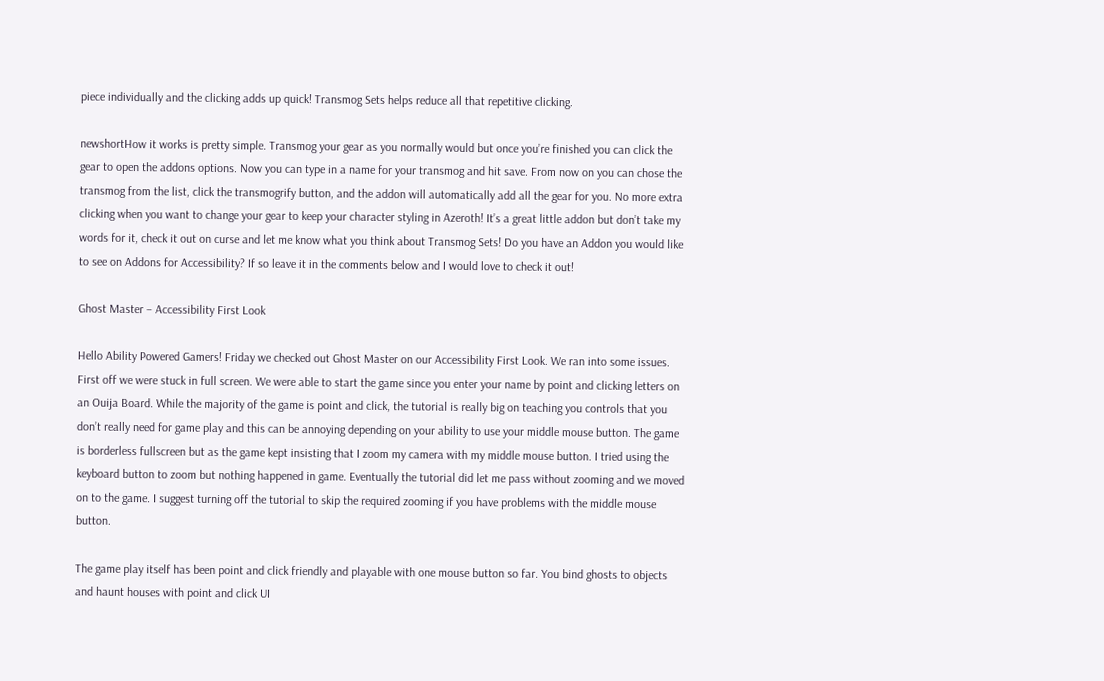piece individually and the clicking adds up quick! Transmog Sets helps reduce all that repetitive clicking.

newshortHow it works is pretty simple. Transmog your gear as you normally would but once you’re finished you can click the gear to open the addons options. Now you can type in a name for your transmog and hit save. From now on you can chose the transmog from the list, click the transmogrify button, and the addon will automatically add all the gear for you. No more extra clicking when you want to change your gear to keep your character styling in Azeroth! It’s a great little addon but don’t take my words for it, check it out on curse and let me know what you think about Transmog Sets! Do you have an Addon you would like to see on Addons for Accessibility? If so leave it in the comments below and I would love to check it out!

Ghost Master – Accessibility First Look

Hello Ability Powered Gamers! Friday we checked out Ghost Master on our Accessibility First Look. We ran into some issues. First off we were stuck in full screen. We were able to start the game since you enter your name by point and clicking letters on an Ouija Board. While the majority of the game is point and click, the tutorial is really big on teaching you controls that you don’t really need for game play and this can be annoying depending on your ability to use your middle mouse button. The game is borderless fullscreen but as the game kept insisting that I zoom my camera with my middle mouse button. I tried using the keyboard button to zoom but nothing happened in game. Eventually the tutorial did let me pass without zooming and we moved on to the game. I suggest turning off the tutorial to skip the required zooming if you have problems with the middle mouse button.

The game play itself has been point and click friendly and playable with one mouse button so far. You bind ghosts to objects and haunt houses with point and click UI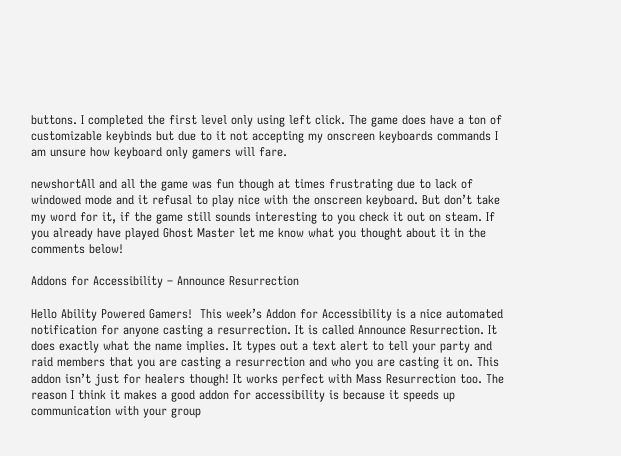buttons. I completed the first level only using left click. The game does have a ton of customizable keybinds but due to it not accepting my onscreen keyboards commands I am unsure how keyboard only gamers will fare.

newshortAll and all the game was fun though at times frustrating due to lack of windowed mode and it refusal to play nice with the onscreen keyboard. But don’t take my word for it, if the game still sounds interesting to you check it out on steam. If you already have played Ghost Master let me know what you thought about it in the comments below!

Addons for Accessibility – Announce Resurrection

Hello Ability Powered Gamers!  This week’s Addon for Accessibility is a nice automated notification for anyone casting a resurrection. It is called Announce Resurrection. It does exactly what the name implies. It types out a text alert to tell your party and raid members that you are casting a resurrection and who you are casting it on. This addon isn’t just for healers though! It works perfect with Mass Resurrection too. The reason I think it makes a good addon for accessibility is because it speeds up communication with your group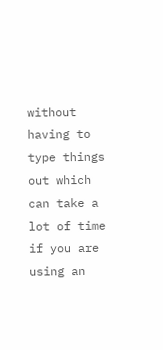without having to type things out which can take a lot of time if you are using an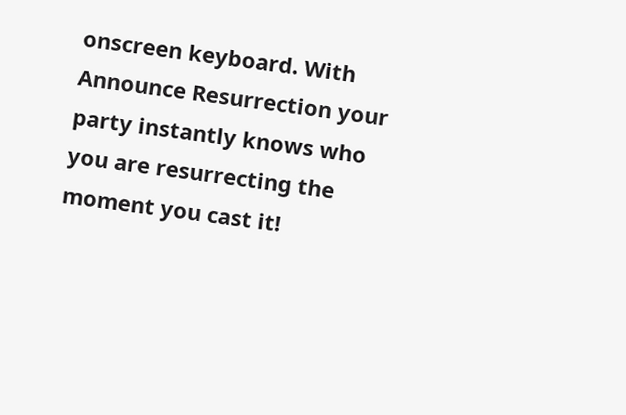onscreen keyboard. With Announce Resurrection your party instantly knows who you are resurrecting the moment you cast it!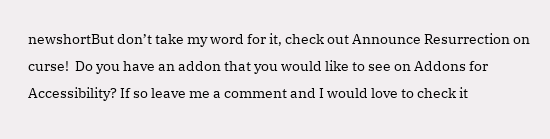newshortBut don’t take my word for it, check out Announce Resurrection on curse!  Do you have an addon that you would like to see on Addons for Accessibility? If so leave me a comment and I would love to check it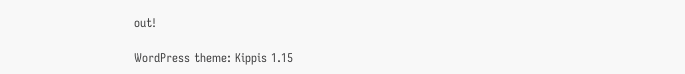out!

WordPress theme: Kippis 1.15